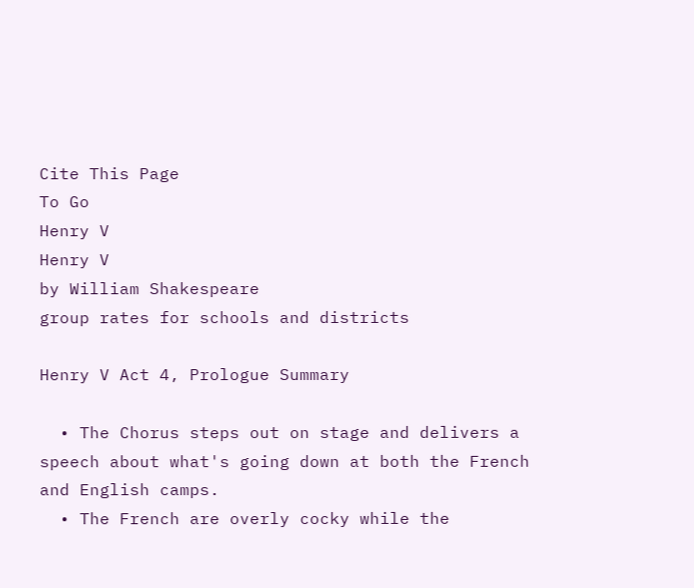Cite This Page
To Go
Henry V
Henry V
by William Shakespeare
group rates for schools and districts

Henry V Act 4, Prologue Summary

  • The Chorus steps out on stage and delivers a speech about what's going down at both the French and English camps.
  • The French are overly cocky while the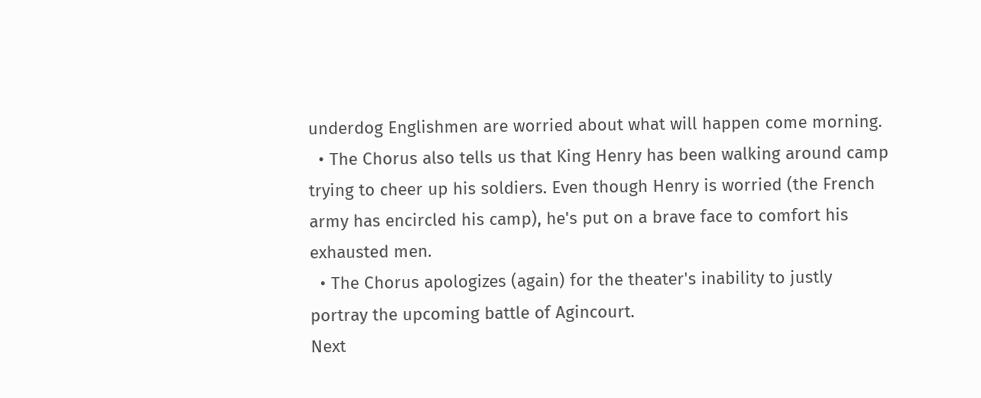underdog Englishmen are worried about what will happen come morning.
  • The Chorus also tells us that King Henry has been walking around camp trying to cheer up his soldiers. Even though Henry is worried (the French army has encircled his camp), he's put on a brave face to comfort his exhausted men.
  • The Chorus apologizes (again) for the theater's inability to justly portray the upcoming battle of Agincourt.
Next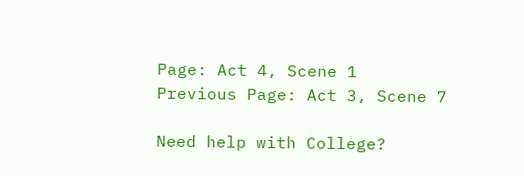Page: Act 4, Scene 1
Previous Page: Act 3, Scene 7

Need help with College?